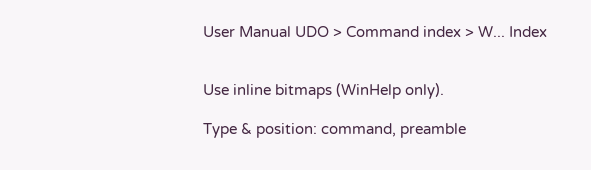User Manual UDO > Command index > W... Index


Use inline bitmaps (WinHelp only).

Type & position: command, preamble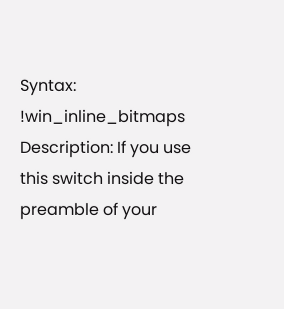Syntax: !win_inline_bitmaps
Description: If you use this switch inside the preamble of your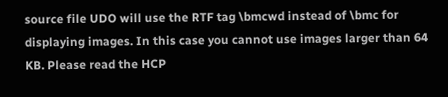source file UDO will use the RTF tag \bmcwd instead of \bmc for displaying images. In this case you cannot use images larger than 64 KB. Please read the HCP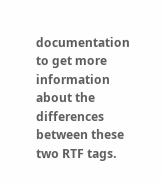documentation to get more information about the differences between these two RTF tags.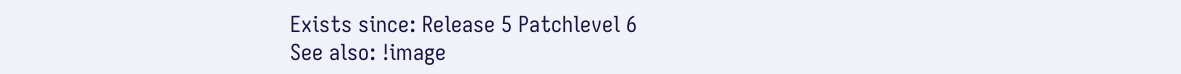Exists since: Release 5 Patchlevel 6
See also: !image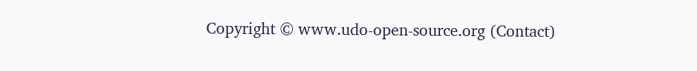Copyright © www.udo-open-source.org (Contact)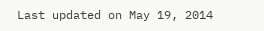Last updated on May 19, 2014